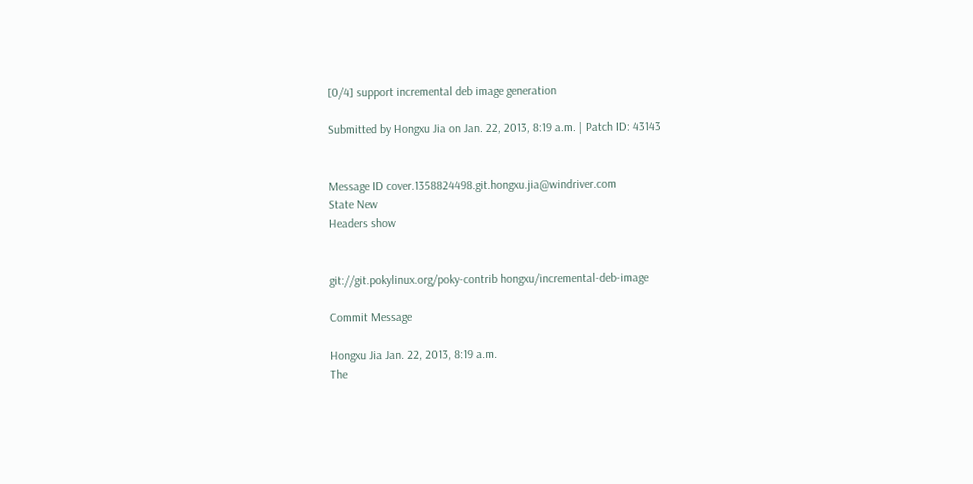[0/4] support incremental deb image generation

Submitted by Hongxu Jia on Jan. 22, 2013, 8:19 a.m. | Patch ID: 43143


Message ID cover.1358824498.git.hongxu.jia@windriver.com
State New
Headers show


git://git.pokylinux.org/poky-contrib hongxu/incremental-deb-image

Commit Message

Hongxu Jia Jan. 22, 2013, 8:19 a.m.
The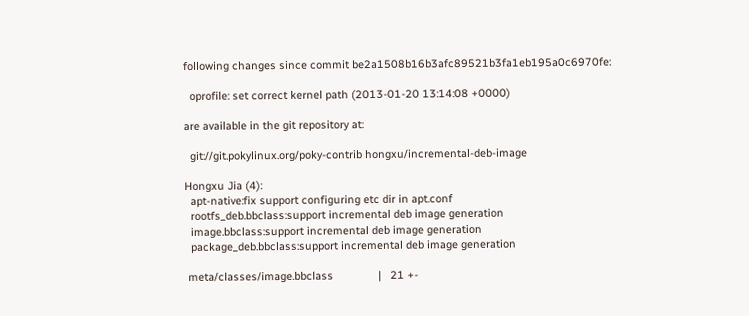following changes since commit be2a1508b16b3afc89521b3fa1eb195a0c6970fe:

  oprofile: set correct kernel path (2013-01-20 13:14:08 +0000)

are available in the git repository at:

  git://git.pokylinux.org/poky-contrib hongxu/incremental-deb-image

Hongxu Jia (4):
  apt-native:fix support configuring etc dir in apt.conf
  rootfs_deb.bbclass:support incremental deb image generation
  image.bbclass:support incremental deb image generation
  package_deb.bbclass:support incremental deb image generation

 meta/classes/image.bbclass               |   21 +-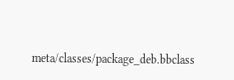meta/classes/package_deb.bbclass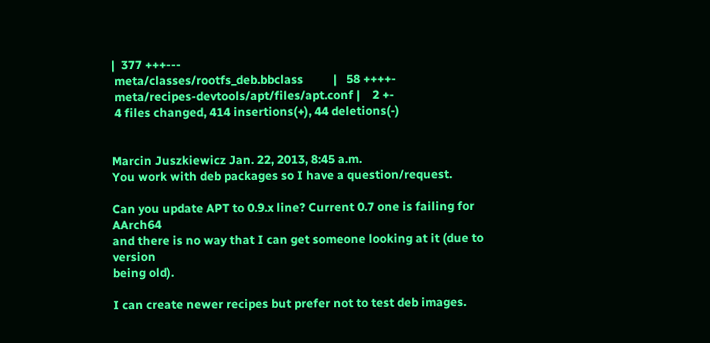|  377 +++---
 meta/classes/rootfs_deb.bbclass          |   58 ++++-
 meta/recipes-devtools/apt/files/apt.conf |    2 +-
 4 files changed, 414 insertions(+), 44 deletions(-)


Marcin Juszkiewicz Jan. 22, 2013, 8:45 a.m.
You work with deb packages so I have a question/request.

Can you update APT to 0.9.x line? Current 0.7 one is failing for AArch64
and there is no way that I can get someone looking at it (due to version
being old).

I can create newer recipes but prefer not to test deb images.